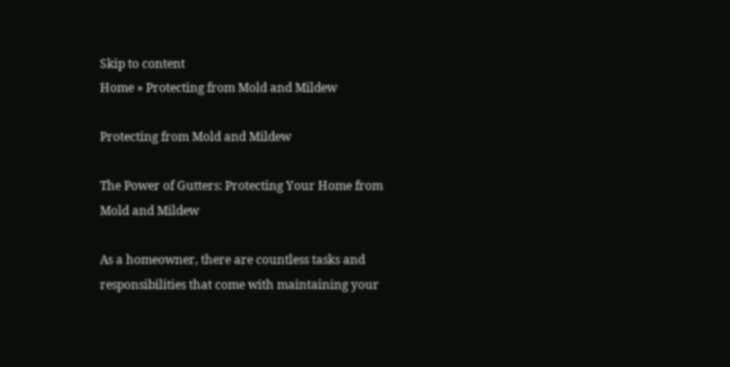Skip to content
Home » Protecting from Mold and Mildew

Protecting from Mold and Mildew

The Power of Gutters: Protecting Your Home from Mold and Mildew

As a homeowner, there are countless tasks and responsibilities that come with maintaining your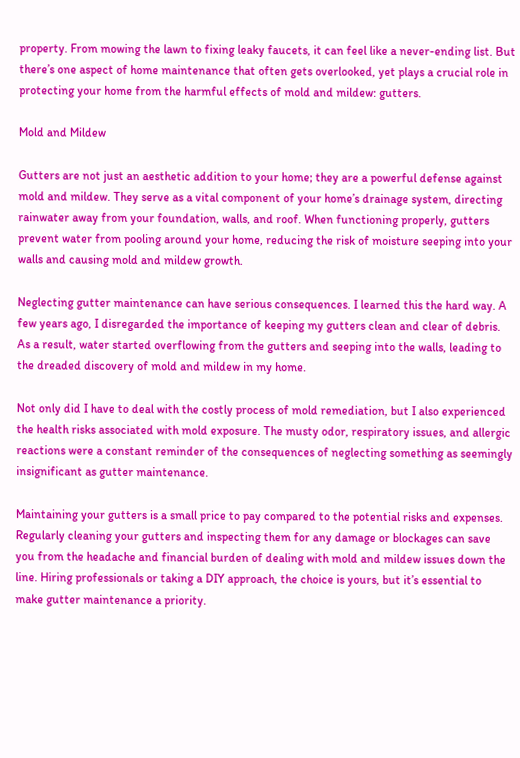property. From mowing the lawn to fixing leaky faucets, it can feel like a never-ending list. But there’s one aspect of home maintenance that often gets overlooked, yet plays a crucial role in protecting your home from the harmful effects of mold and mildew: gutters.

Mold and Mildew

Gutters are not just an aesthetic addition to your home; they are a powerful defense against mold and mildew. They serve as a vital component of your home’s drainage system, directing rainwater away from your foundation, walls, and roof. When functioning properly, gutters prevent water from pooling around your home, reducing the risk of moisture seeping into your walls and causing mold and mildew growth.

Neglecting gutter maintenance can have serious consequences. I learned this the hard way. A few years ago, I disregarded the importance of keeping my gutters clean and clear of debris. As a result, water started overflowing from the gutters and seeping into the walls, leading to the dreaded discovery of mold and mildew in my home.

Not only did I have to deal with the costly process of mold remediation, but I also experienced the health risks associated with mold exposure. The musty odor, respiratory issues, and allergic reactions were a constant reminder of the consequences of neglecting something as seemingly insignificant as gutter maintenance.

Maintaining your gutters is a small price to pay compared to the potential risks and expenses. Regularly cleaning your gutters and inspecting them for any damage or blockages can save you from the headache and financial burden of dealing with mold and mildew issues down the line. Hiring professionals or taking a DIY approach, the choice is yours, but it’s essential to make gutter maintenance a priority.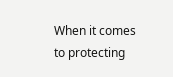When it comes to protecting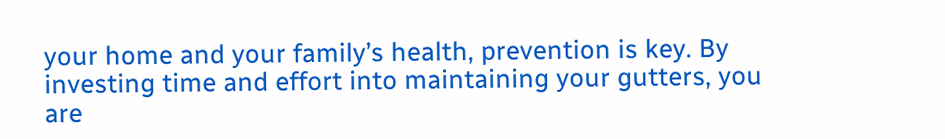your home and your family’s health, prevention is key. By investing time and effort into maintaining your gutters, you are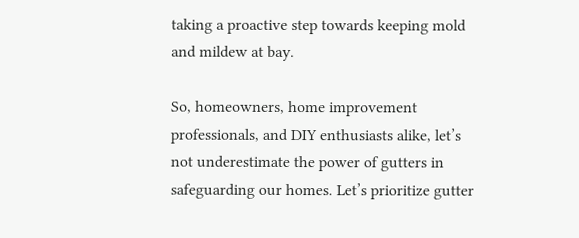taking a proactive step towards keeping mold and mildew at bay.

So, homeowners, home improvement professionals, and DIY enthusiasts alike, let’s not underestimate the power of gutters in safeguarding our homes. Let’s prioritize gutter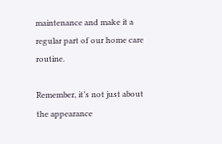maintenance and make it a regular part of our home care routine.

Remember, it’s not just about the appearance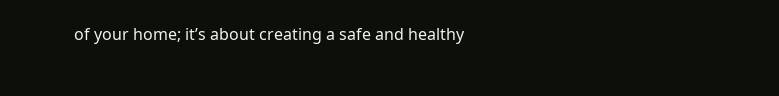of your home; it’s about creating a safe and healthy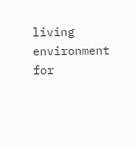living environment for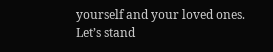yourself and your loved ones. Let’s stand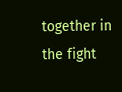together in the fight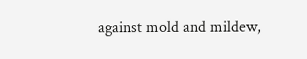against mold and mildew,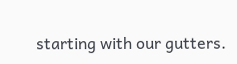starting with our gutters.